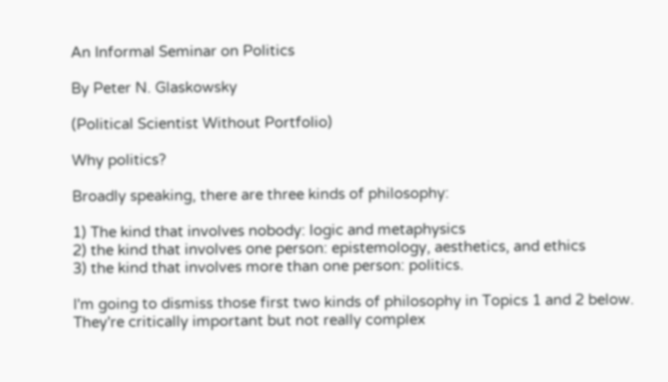An Informal Seminar on Politics

By Peter N. Glaskowsky

(Political Scientist Without Portfolio)

Why politics?

Broadly speaking, there are three kinds of philosophy:

1) The kind that involves nobody: logic and metaphysics
2) the kind that involves one person: epistemology, aesthetics, and ethics
3) the kind that involves more than one person: politics.

I'm going to dismiss those first two kinds of philosophy in Topics 1 and 2 below. They're critically important but not really complex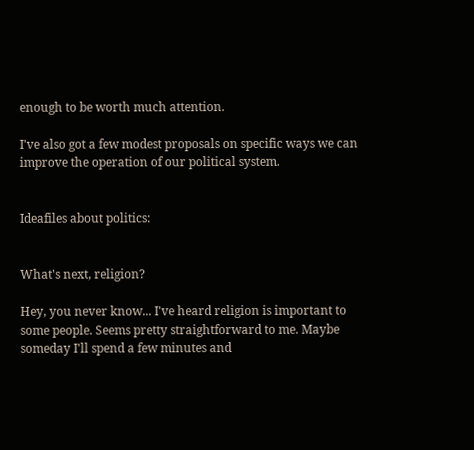enough to be worth much attention.

I've also got a few modest proposals on specific ways we can improve the operation of our political system.


Ideafiles about politics:


What's next, religion?

Hey, you never know... I've heard religion is important to some people. Seems pretty straightforward to me. Maybe someday I'll spend a few minutes and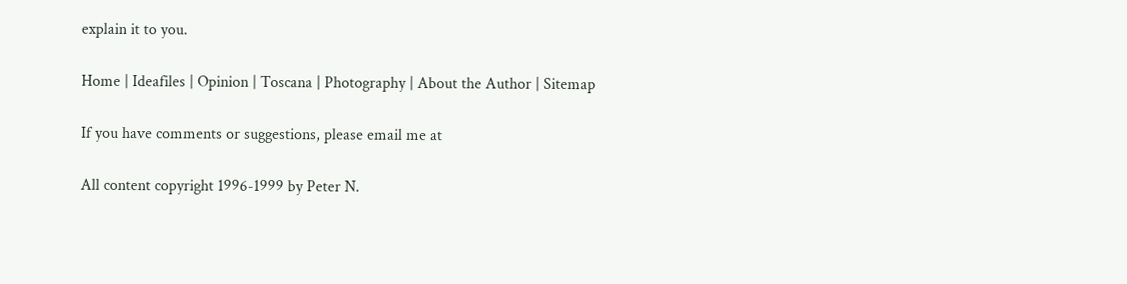explain it to you.

Home | Ideafiles | Opinion | Toscana | Photography | About the Author | Sitemap

If you have comments or suggestions, please email me at

All content copyright 1996-1999 by Peter N.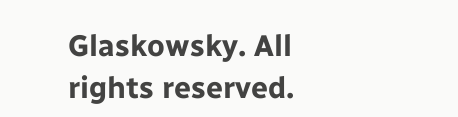Glaskowsky. All rights reserved.